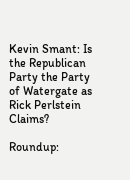Kevin Smant: Is the Republican Party the Party of Watergate as Rick Perlstein Claims?

Roundup: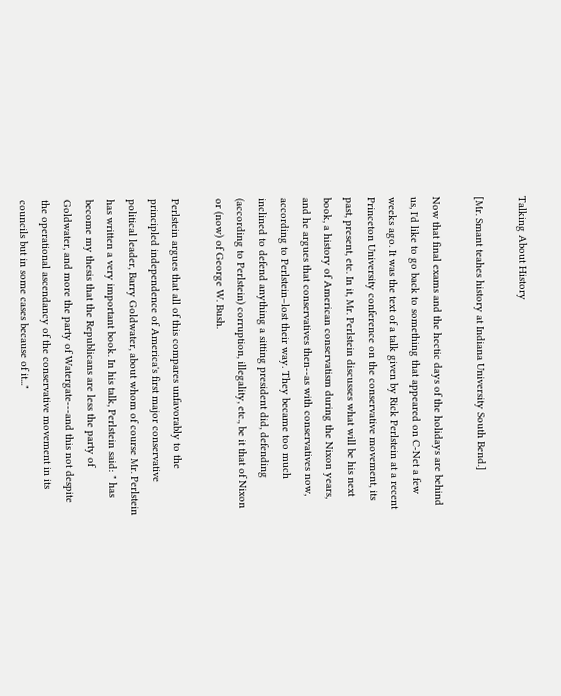Talking About History

[Mr. Smant teahes history at Indiana University South Bend.]

Now that final exams and the hectic days of the holidays are behind us, I'd like to go back to something that appeared on C-Net a few weeks ago. It was the text of a talk given by Rick Perlstein at a recent Princeton University conference on the conservative movement, its past, present, etc. In it, Mr. Perlstein discusses what will be his next book, a history of American conservatism during the Nixon years, and he argues that conservatives then--as with conservatives now, according to Perlstein–lost their way. They became too much inclined to defend anything a sitting president did, defending (according to Perlstein) corruption, illegality, etc., be it that of Nixon or (now) of George W. Bush.

Perlstein argues that all of this compares unfavorably to the principled independence of America's first major conservative political leader, Barry Goldwater, about whom of course Mr. Perlstein has written a very important book. In his talk, Perlstein said: " has become my thesis that the Republicans are less the party of Goldwater, and more the party of Watergate---and this not despite the operational ascendancy of the conservative movement in its councils but in some cases because of it..."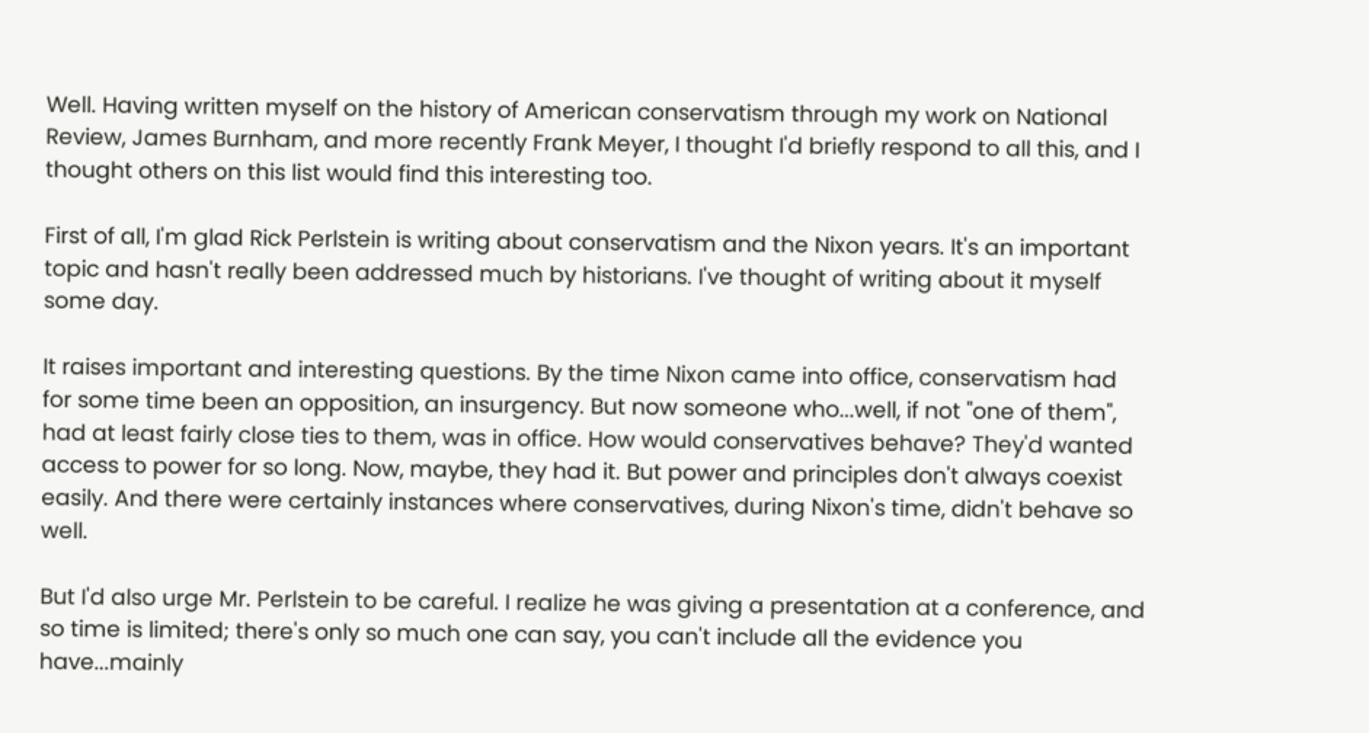Well. Having written myself on the history of American conservatism through my work on National Review, James Burnham, and more recently Frank Meyer, I thought I'd briefly respond to all this, and I thought others on this list would find this interesting too.

First of all, I'm glad Rick Perlstein is writing about conservatism and the Nixon years. It's an important topic and hasn't really been addressed much by historians. I've thought of writing about it myself some day.

It raises important and interesting questions. By the time Nixon came into office, conservatism had for some time been an opposition, an insurgency. But now someone who...well, if not "one of them", had at least fairly close ties to them, was in office. How would conservatives behave? They'd wanted access to power for so long. Now, maybe, they had it. But power and principles don't always coexist easily. And there were certainly instances where conservatives, during Nixon's time, didn't behave so well.

But I'd also urge Mr. Perlstein to be careful. I realize he was giving a presentation at a conference, and so time is limited; there's only so much one can say, you can't include all the evidence you have...mainly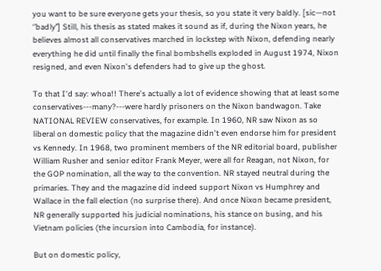you want to be sure everyone gets your thesis, so you state it very baldly. [sic—not ‘’badly’’] Still, his thesis as stated makes it sound as if, during the Nixon years, he believes almost all conservatives marched in lockstep with Nixon, defending nearly everything he did until finally the final bombshells exploded in August 1974, Nixon resigned, and even Nixon's defenders had to give up the ghost.

To that I'd say: whoa!! There's actually a lot of evidence showing that at least some conservatives---many?---were hardly prisoners on the Nixon bandwagon. Take NATIONAL REVIEW conservatives, for example. In 1960, NR saw Nixon as so liberal on domestic policy that the magazine didn't even endorse him for president vs Kennedy. In 1968, two prominent members of the NR editorial board, publisher William Rusher and senior editor Frank Meyer, were all for Reagan, not Nixon, for the GOP nomination, all the way to the convention. NR stayed neutral during the primaries. They and the magazine did indeed support Nixon vs Humphrey and Wallace in the fall election (no surprise there). And once Nixon became president, NR generally supported his judicial nominations, his stance on busing, and his Vietnam policies (the incursion into Cambodia, for instance).

But on domestic policy,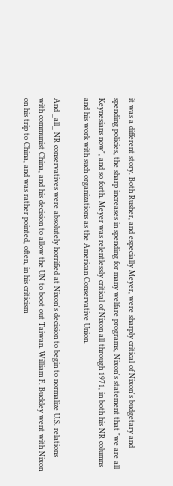it was a different story. Both Rusher, and especially Meyer, were sharply critical of Nixon's budgetary and spending policies, the sharp increases in spending for many welfare programs, Nixon's statement that "we are all Keynesians now", and so forth. Meyer was relentlessly critical of Nixon all through 1971, in both his NR columns and his work with such organizations as the American Conservative Union.

And _all_ NR conservatives were absolutely horrified at Nixon's decision to begin to normalize U.S. relations with communist China, and his decision to allow the UN to boot out Taiwan. William F. Buckley went with Nixon on his trip to China, and was rather pointed, often, in his criticism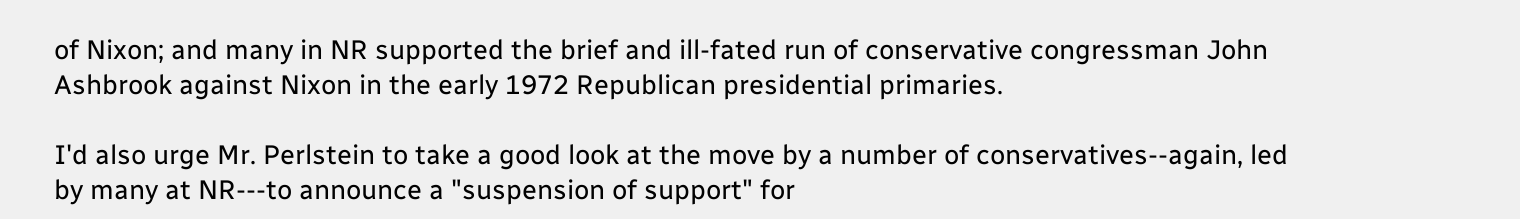of Nixon; and many in NR supported the brief and ill-fated run of conservative congressman John Ashbrook against Nixon in the early 1972 Republican presidential primaries.

I'd also urge Mr. Perlstein to take a good look at the move by a number of conservatives--again, led by many at NR---to announce a "suspension of support" for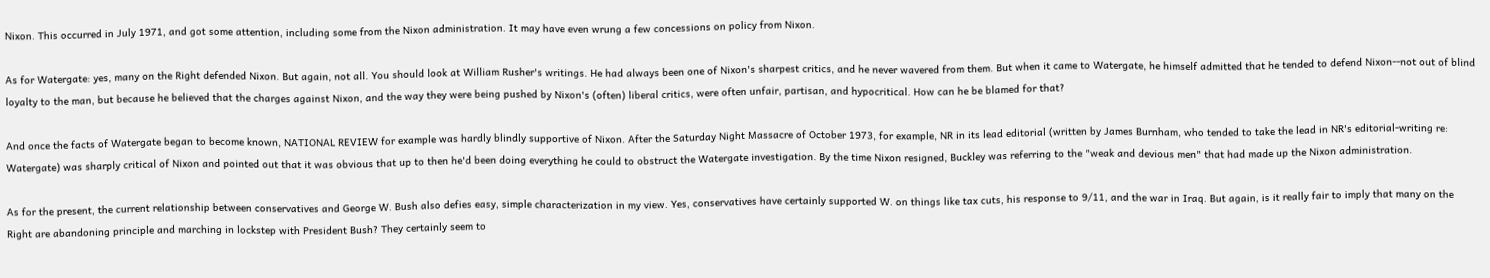Nixon. This occurred in July 1971, and got some attention, including some from the Nixon administration. It may have even wrung a few concessions on policy from Nixon.

As for Watergate: yes, many on the Right defended Nixon. But again, not all. You should look at William Rusher's writings. He had always been one of Nixon's sharpest critics, and he never wavered from them. But when it came to Watergate, he himself admitted that he tended to defend Nixon--not out of blind loyalty to the man, but because he believed that the charges against Nixon, and the way they were being pushed by Nixon's (often) liberal critics, were often unfair, partisan, and hypocritical. How can he be blamed for that?

And once the facts of Watergate began to become known, NATIONAL REVIEW for example was hardly blindly supportive of Nixon. After the Saturday Night Massacre of October 1973, for example, NR in its lead editorial (written by James Burnham, who tended to take the lead in NR's editorial-writing re: Watergate) was sharply critical of Nixon and pointed out that it was obvious that up to then he'd been doing everything he could to obstruct the Watergate investigation. By the time Nixon resigned, Buckley was referring to the "weak and devious men" that had made up the Nixon administration.

As for the present, the current relationship between conservatives and George W. Bush also defies easy, simple characterization in my view. Yes, conservatives have certainly supported W. on things like tax cuts, his response to 9/11, and the war in Iraq. But again, is it really fair to imply that many on the Right are abandoning principle and marching in lockstep with President Bush? They certainly seem to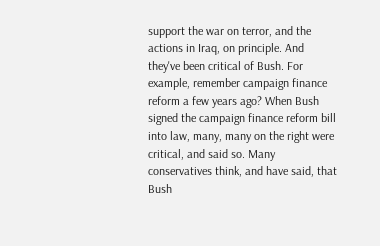support the war on terror, and the actions in Iraq, on principle. And they've been critical of Bush. For example, remember campaign finance reform a few years ago? When Bush signed the campaign finance reform bill into law, many, many on the right were critical, and said so. Many conservatives think, and have said, that Bush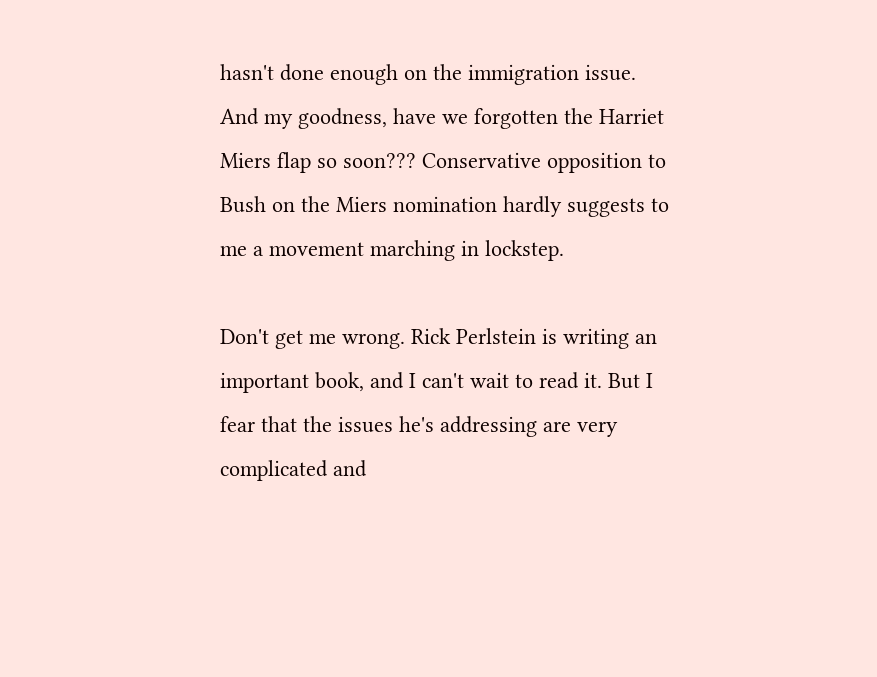hasn't done enough on the immigration issue. And my goodness, have we forgotten the Harriet Miers flap so soon??? Conservative opposition to Bush on the Miers nomination hardly suggests to me a movement marching in lockstep.

Don't get me wrong. Rick Perlstein is writing an important book, and I can't wait to read it. But I fear that the issues he's addressing are very complicated and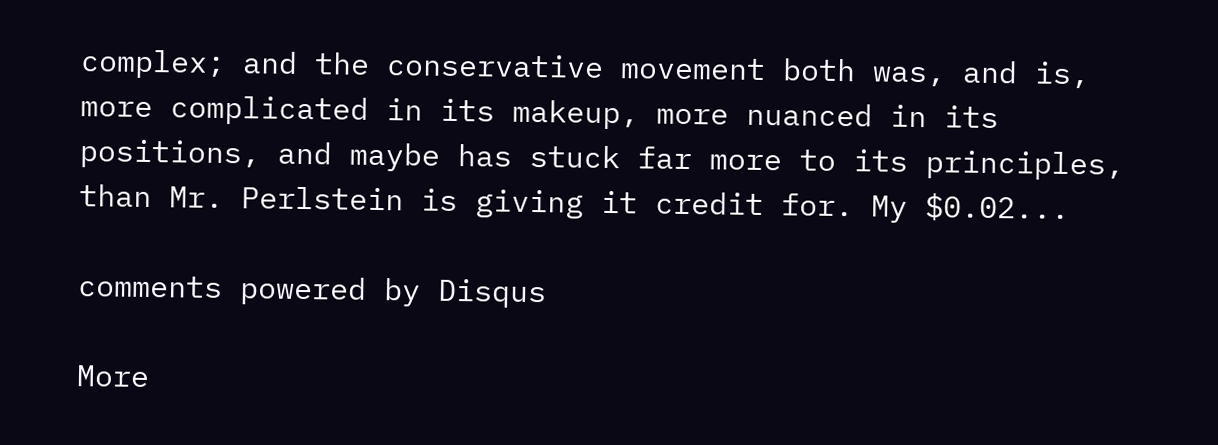complex; and the conservative movement both was, and is, more complicated in its makeup, more nuanced in its positions, and maybe has stuck far more to its principles, than Mr. Perlstein is giving it credit for. My $0.02...

comments powered by Disqus

More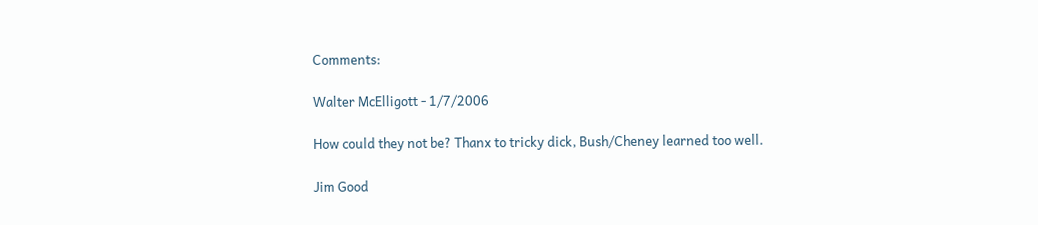Comments:

Walter McElligott - 1/7/2006

How could they not be? Thanx to tricky dick, Bush/Cheney learned too well.

Jim Good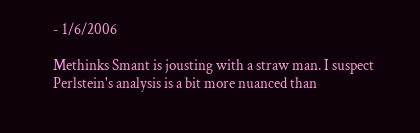- 1/6/2006

Methinks Smant is jousting with a straw man. I suspect Perlstein's analysis is a bit more nuanced than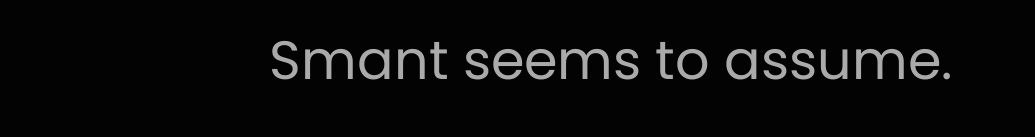Smant seems to assume.